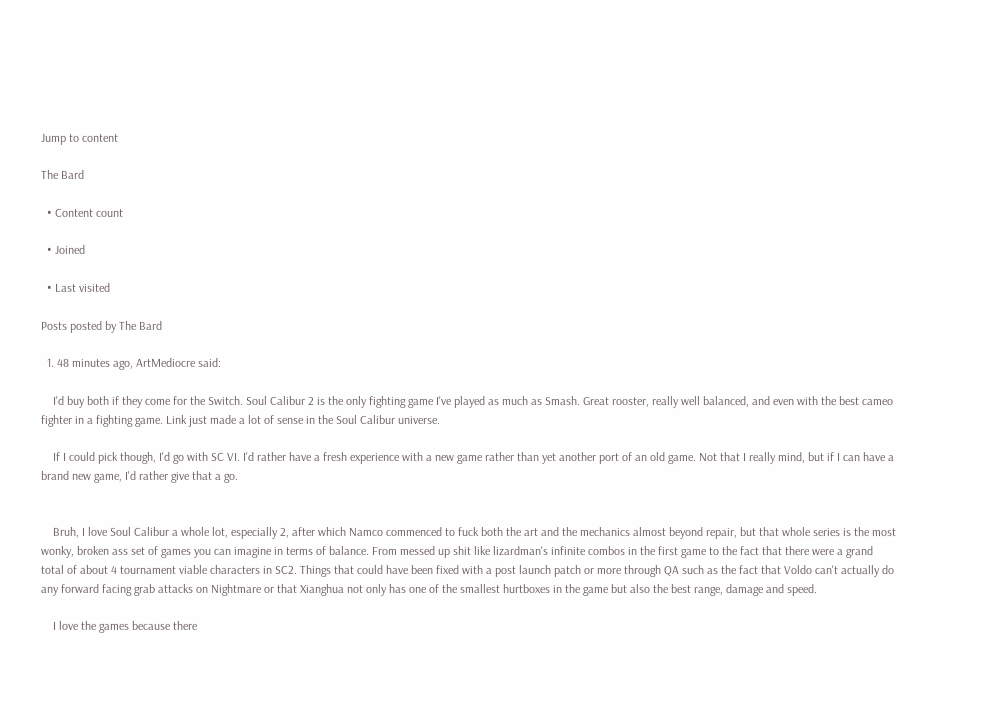Jump to content

The Bard

  • Content count

  • Joined

  • Last visited

Posts posted by The Bard

  1. 48 minutes ago, ArtMediocre said:

    I'd buy both if they come for the Switch. Soul Calibur 2 is the only fighting game I've played as much as Smash. Great rooster, really well balanced, and even with the best cameo fighter in a fighting game. Link just made a lot of sense in the Soul Calibur universe.

    If I could pick though, I'd go with SC VI. I'd rather have a fresh experience with a new game rather than yet another port of an old game. Not that I really mind, but if I can have a brand new game, I'd rather give that a go.


    Bruh, I love Soul Calibur a whole lot, especially 2, after which Namco commenced to fuck both the art and the mechanics almost beyond repair, but that whole series is the most wonky, broken ass set of games you can imagine in terms of balance. From messed up shit like lizardman's infinite combos in the first game to the fact that there were a grand total of about 4 tournament viable characters in SC2. Things that could have been fixed with a post launch patch or more through QA such as the fact that Voldo can't actually do any forward facing grab attacks on Nightmare or that Xianghua not only has one of the smallest hurtboxes in the game but also the best range, damage and speed.

    I love the games because there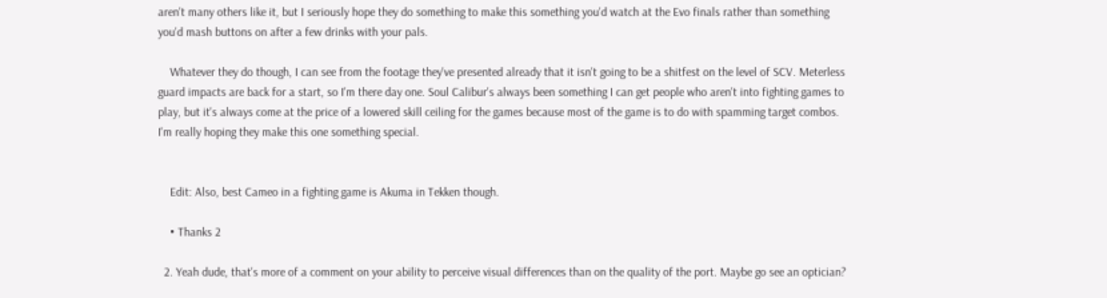aren't many others like it, but I seriously hope they do something to make this something you'd watch at the Evo finals rather than something you'd mash buttons on after a few drinks with your pals.

    Whatever they do though, I can see from the footage they've presented already that it isn't going to be a shitfest on the level of SCV. Meterless guard impacts are back for a start, so I'm there day one. Soul Calibur's always been something I can get people who aren't into fighting games to play, but it's always come at the price of a lowered skill ceiling for the games because most of the game is to do with spamming target combos. I'm really hoping they make this one something special.


    Edit: Also, best Cameo in a fighting game is Akuma in Tekken though.

    • Thanks 2

  2. Yeah dude, that's more of a comment on your ability to perceive visual differences than on the quality of the port. Maybe go see an optician?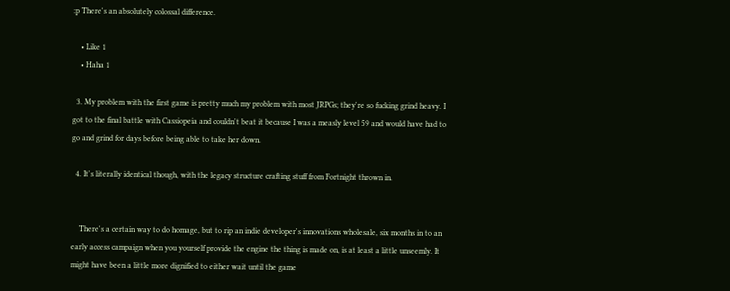:p There's an absolutely colossal difference.

    • Like 1
    • Haha 1

  3. My problem with the first game is pretty much my problem with most JRPGs; they're so fucking grind heavy. I got to the final battle with Cassiopeia and couldn't beat it because I was a measly level 59 and would have had to go and grind for days before being able to take her down.

  4. It's literally identical though, with the legacy structure crafting stuff from Fortnight thrown in.


    There's a certain way to do homage, but to rip an indie developer's innovations wholesale, six months in to an early access campaign when you yourself provide the engine the thing is made on, is at least a little unseemly. It might have been a little more dignified to either wait until the game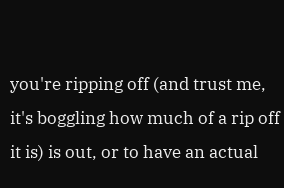you're ripping off (and trust me, it's boggling how much of a rip off it is) is out, or to have an actual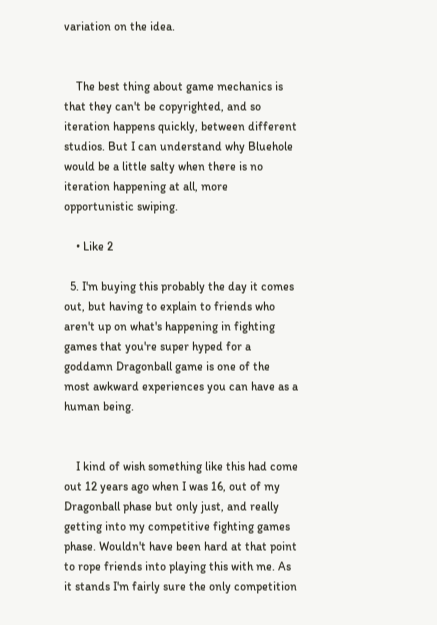variation on the idea.


    The best thing about game mechanics is that they can't be copyrighted, and so iteration happens quickly, between different studios. But I can understand why Bluehole would be a little salty when there is no iteration happening at all, more opportunistic swiping.

    • Like 2

  5. I'm buying this probably the day it comes out, but having to explain to friends who aren't up on what's happening in fighting games that you're super hyped for a goddamn Dragonball game is one of the most awkward experiences you can have as a human being.


    I kind of wish something like this had come out 12 years ago when I was 16, out of my Dragonball phase but only just, and really getting into my competitive fighting games phase. Wouldn't have been hard at that point to rope friends into playing this with me. As it stands I'm fairly sure the only competition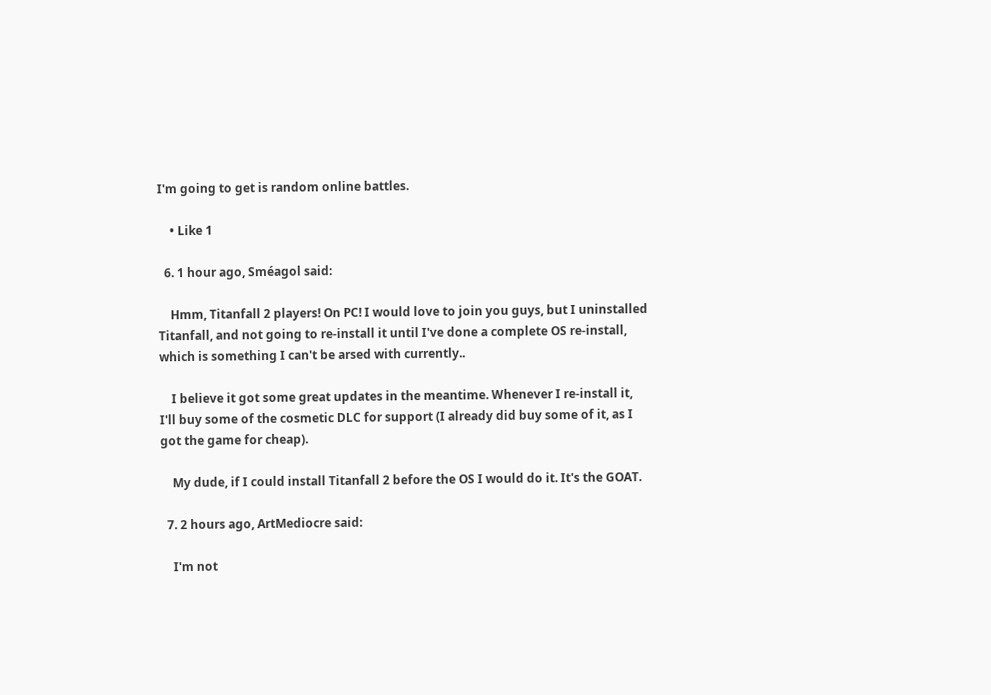I'm going to get is random online battles.

    • Like 1

  6. 1 hour ago, Sméagol said:

    Hmm, Titanfall 2 players! On PC! I would love to join you guys, but I uninstalled Titanfall, and not going to re-install it until I've done a complete OS re-install, which is something I can't be arsed with currently..

    I believe it got some great updates in the meantime. Whenever I re-install it, I'll buy some of the cosmetic DLC for support (I already did buy some of it, as I got the game for cheap).

    My dude, if I could install Titanfall 2 before the OS I would do it. It's the GOAT.

  7. 2 hours ago, ArtMediocre said:

    I'm not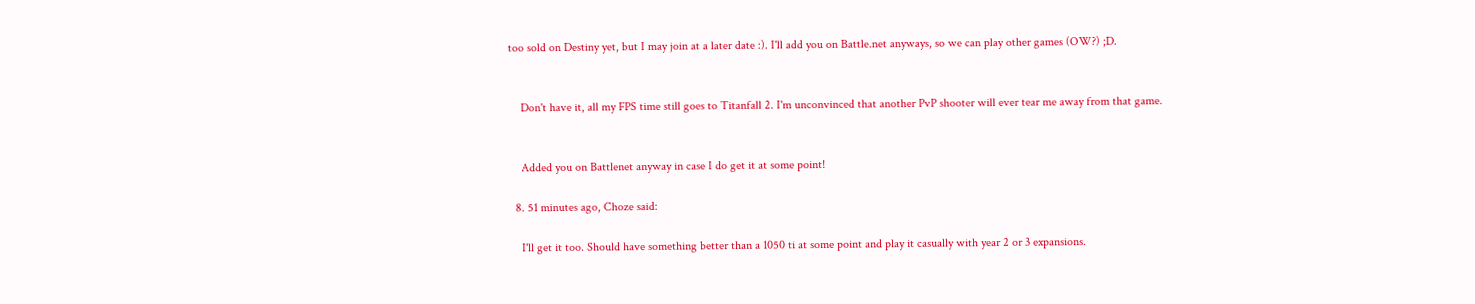too sold on Destiny yet, but I may join at a later date :). I'll add you on Battle.net anyways, so we can play other games (OW?) ;D.


    Don't have it, all my FPS time still goes to Titanfall 2. I'm unconvinced that another PvP shooter will ever tear me away from that game.


    Added you on Battlenet anyway in case I do get it at some point!

  8. 51 minutes ago, Choze said:

    I'll get it too. Should have something better than a 1050 ti at some point and play it casually with year 2 or 3 expansions.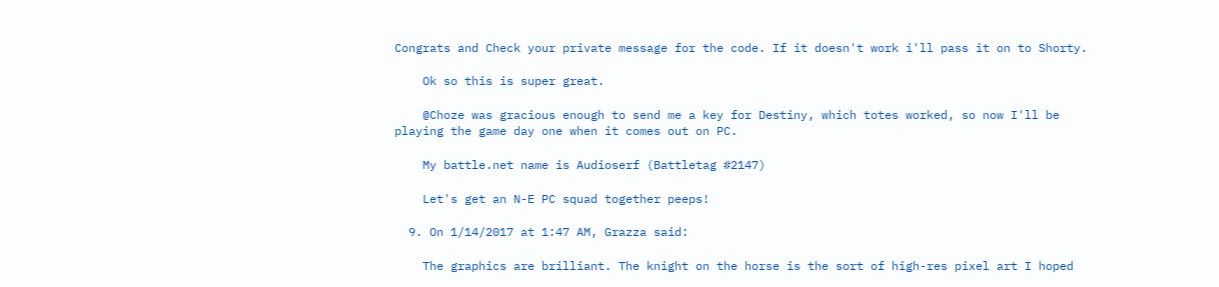Congrats and Check your private message for the code. If it doesn't work i'll pass it on to Shorty.

    Ok so this is super great.

    @Choze was gracious enough to send me a key for Destiny, which totes worked, so now I'll be playing the game day one when it comes out on PC.

    My battle.net name is Audioserf (Battletag #2147)

    Let's get an N-E PC squad together peeps!

  9. On 1/14/2017 at 1:47 AM, Grazza said:

    The graphics are brilliant. The knight on the horse is the sort of high-res pixel art I hoped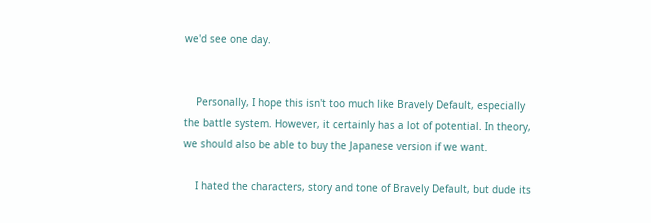we'd see one day.


    Personally, I hope this isn't too much like Bravely Default, especially the battle system. However, it certainly has a lot of potential. In theory, we should also be able to buy the Japanese version if we want.

    I hated the characters, story and tone of Bravely Default, but dude its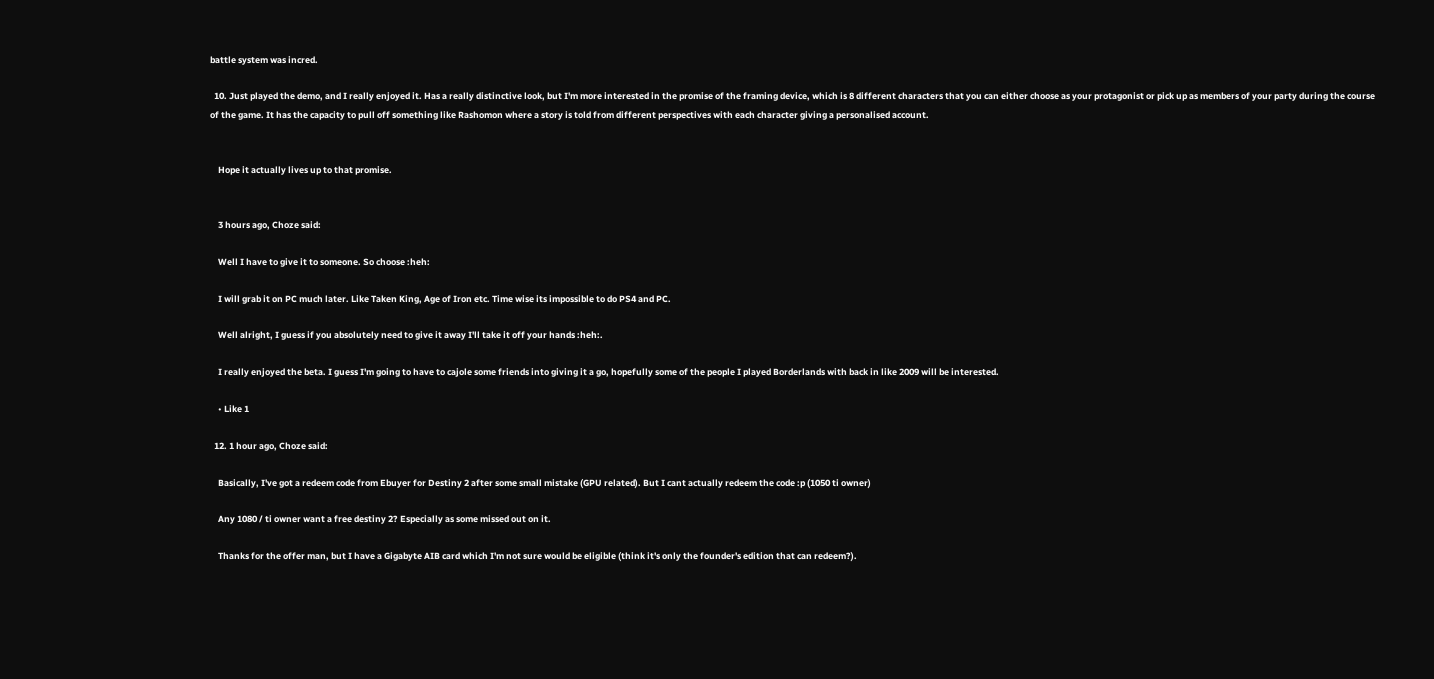battle system was incred.

  10. Just played the demo, and I really enjoyed it. Has a really distinctive look, but I'm more interested in the promise of the framing device, which is 8 different characters that you can either choose as your protagonist or pick up as members of your party during the course of the game. It has the capacity to pull off something like Rashomon where a story is told from different perspectives with each character giving a personalised account.


    Hope it actually lives up to that promise.


    3 hours ago, Choze said:

    Well I have to give it to someone. So choose :heh:

    I will grab it on PC much later. Like Taken King, Age of Iron etc. Time wise its impossible to do PS4 and PC.

    Well alright, I guess if you absolutely need to give it away I'll take it off your hands :heh:.

    I really enjoyed the beta. I guess I'm going to have to cajole some friends into giving it a go, hopefully some of the people I played Borderlands with back in like 2009 will be interested.

    • Like 1

  12. 1 hour ago, Choze said:

    Basically, I've got a redeem code from Ebuyer for Destiny 2 after some small mistake (GPU related). But I cant actually redeem the code :p (1050 ti owner)

    Any 1080 / ti owner want a free destiny 2? Especially as some missed out on it.

    Thanks for the offer man, but I have a Gigabyte AIB card which I'm not sure would be eligible (think it's only the founder's edition that can redeem?).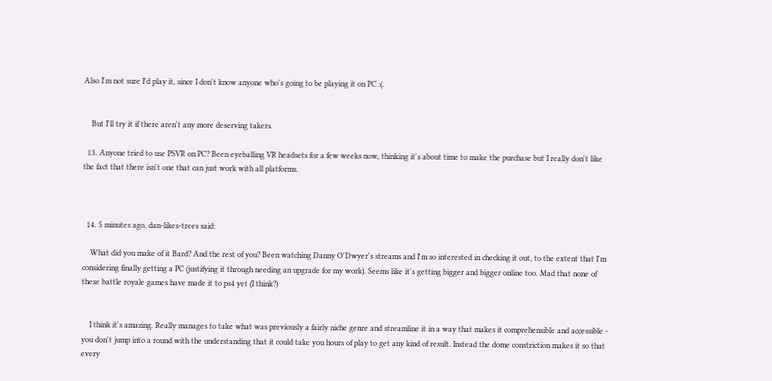Also I'm not sure I'd play it, since I don't know anyone who's going to be playing it on PC :(.


    But I'll try it if there aren't any more deserving takers.

  13. Anyone tried to use PSVR on PC? Been eyeballing VR headsets for a few weeks now, thinking it's about time to make the purchase but I really don't like the fact that there isn't one that can just work with all platforms.



  14. 5 minutes ago, dan-likes-trees said:

    What did you make of it Bard? And the rest of you? Been watching Danny O'Dwyer's streams and I'm so interested in checking it out, to the extent that I'm considering finally getting a PC (justifying it through needing an upgrade for my work). Seems like it's getting bigger and bigger online too. Mad that none of these battle royale games have made it to ps4 yet (I think?)


    I think it's amazing. Really manages to take what was previously a fairly niche genre and streamline it in a way that makes it comprehensible and accessible - you don't jump into a round with the understanding that it could take you hours of play to get any kind of result. Instead the dome constriction makes it so that every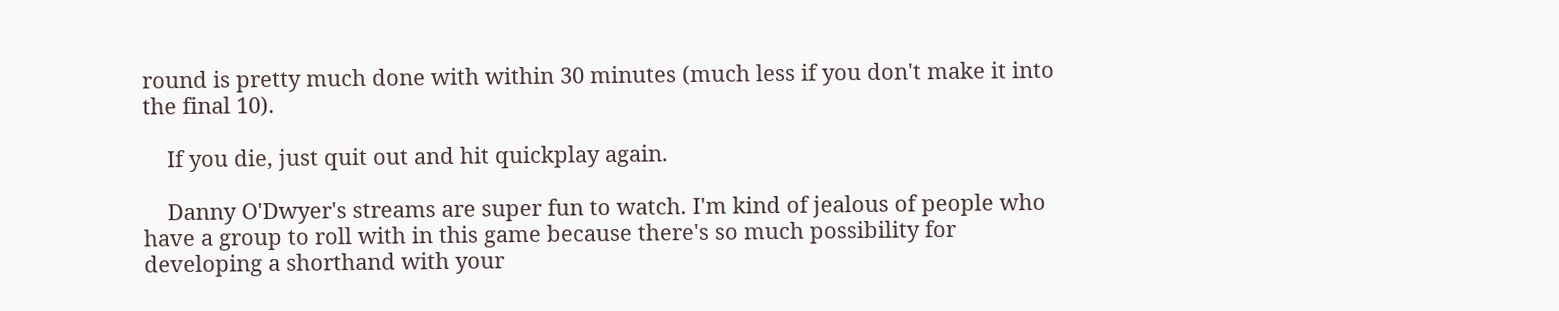round is pretty much done with within 30 minutes (much less if you don't make it into the final 10).

    If you die, just quit out and hit quickplay again.

    Danny O'Dwyer's streams are super fun to watch. I'm kind of jealous of people who have a group to roll with in this game because there's so much possibility for developing a shorthand with your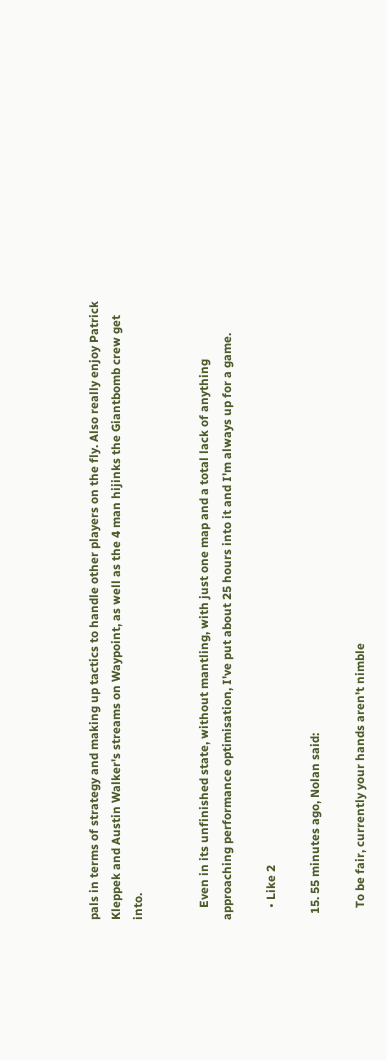pals in terms of strategy and making up tactics to handle other players on the fly. Also really enjoy Patrick Kleppek and Austin Walker's streams on Waypoint, as well as the 4 man hijinks the Giantbomb crew get into.


    Even in its unfinished state, without mantling, with just one map and a total lack of anything approaching performance optimisation, I've put about 25 hours into it and I'm always up for a game.

    • Like 2

  15. 55 minutes ago, Nolan said:

    To be fair, currently your hands aren't nimble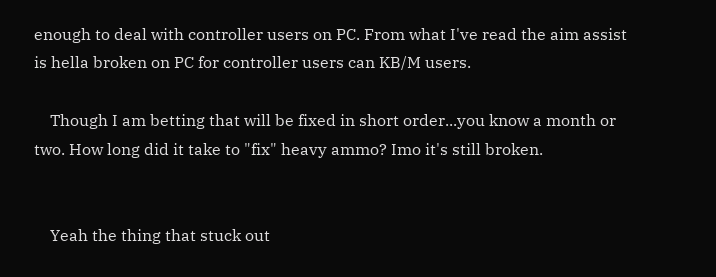enough to deal with controller users on PC. From what I've read the aim assist is hella broken on PC for controller users can KB/M users.

    Though I am betting that will be fixed in short order...you know a month or two. How long did it take to "fix" heavy ammo? Imo it's still broken.


    Yeah the thing that stuck out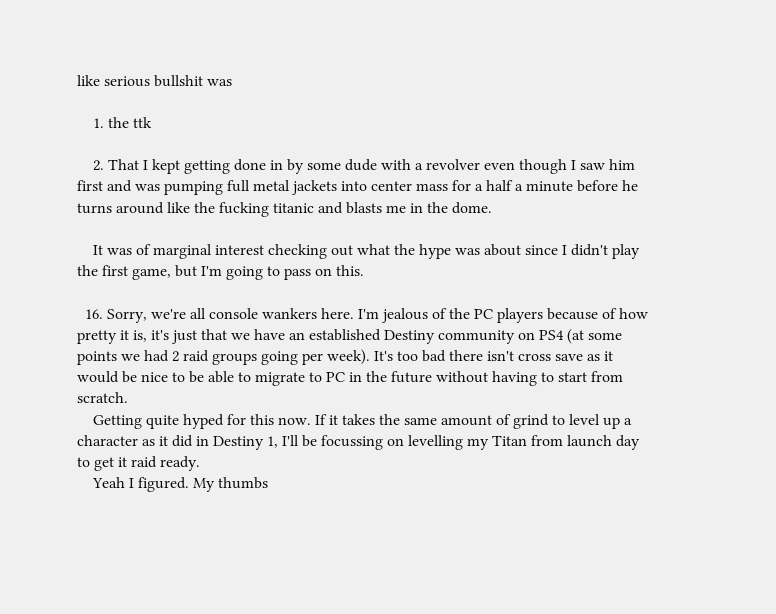like serious bullshit was

    1. the ttk

    2. That I kept getting done in by some dude with a revolver even though I saw him first and was pumping full metal jackets into center mass for a half a minute before he turns around like the fucking titanic and blasts me in the dome.

    It was of marginal interest checking out what the hype was about since I didn't play the first game, but I'm going to pass on this.

  16. Sorry, we're all console wankers here. I'm jealous of the PC players because of how pretty it is, it's just that we have an established Destiny community on PS4 (at some points we had 2 raid groups going per week). It's too bad there isn't cross save as it would be nice to be able to migrate to PC in the future without having to start from scratch.
    Getting quite hyped for this now. If it takes the same amount of grind to level up a character as it did in Destiny 1, I'll be focussing on levelling my Titan from launch day to get it raid ready.
    Yeah I figured. My thumbs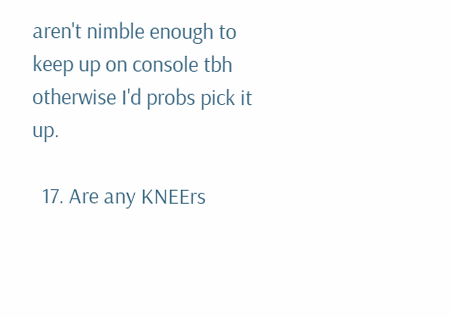aren't nimble enough to keep up on console tbh otherwise I'd probs pick it up.

  17. Are any KNEErs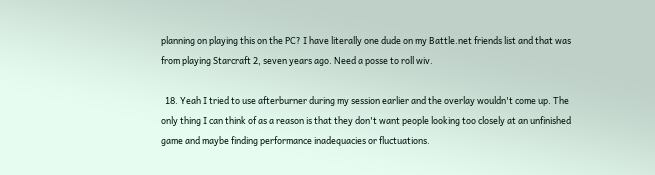planning on playing this on the PC? I have literally one dude on my Battle.net friends list and that was from playing Starcraft 2, seven years ago. Need a posse to roll wiv.

  18. Yeah I tried to use afterburner during my session earlier and the overlay wouldn't come up. The only thing I can think of as a reason is that they don't want people looking too closely at an unfinished game and maybe finding performance inadequacies or fluctuations.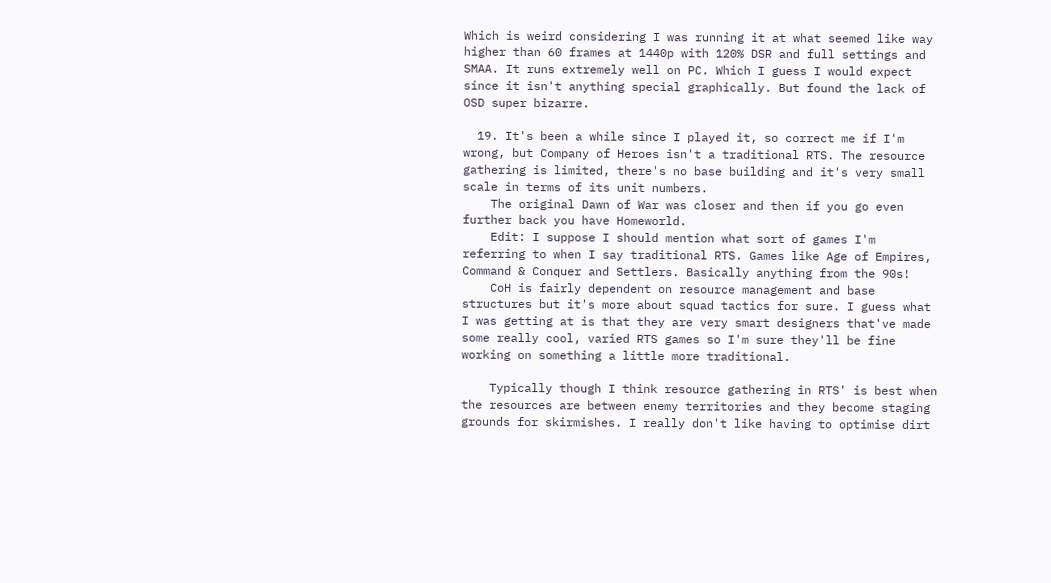Which is weird considering I was running it at what seemed like way higher than 60 frames at 1440p with 120% DSR and full settings and SMAA. It runs extremely well on PC. Which I guess I would expect since it isn't anything special graphically. But found the lack of OSD super bizarre.

  19. It's been a while since I played it, so correct me if I'm wrong, but Company of Heroes isn't a traditional RTS. The resource gathering is limited, there's no base building and it's very small scale in terms of its unit numbers.
    The original Dawn of War was closer and then if you go even further back you have Homeworld.
    Edit: I suppose I should mention what sort of games I'm referring to when I say traditional RTS. Games like Age of Empires, Command & Conquer and Settlers. Basically anything from the 90s!
    CoH is fairly dependent on resource management and base structures but it's more about squad tactics for sure. I guess what I was getting at is that they are very smart designers that've made some really cool, varied RTS games so I'm sure they'll be fine working on something a little more traditional.

    Typically though I think resource gathering in RTS' is best when the resources are between enemy territories and they become staging grounds for skirmishes. I really don't like having to optimise dirt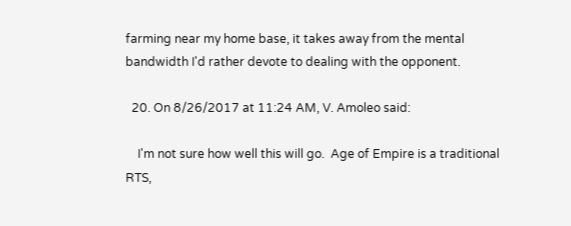farming near my home base, it takes away from the mental bandwidth I'd rather devote to dealing with the opponent.

  20. On 8/26/2017 at 11:24 AM, V. Amoleo said:

    I'm not sure how well this will go.  Age of Empire is a traditional RTS,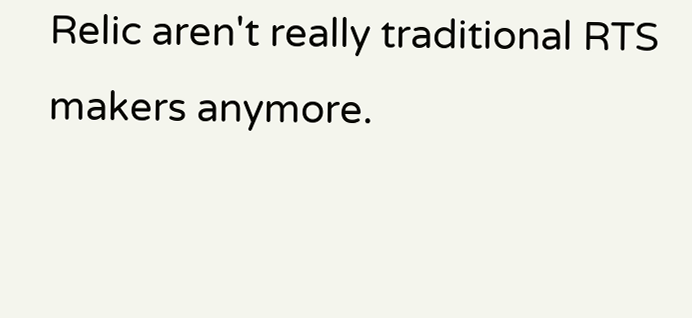Relic aren't really traditional RTS makers anymore.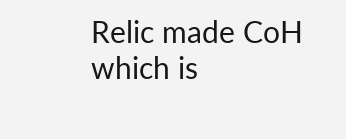Relic made CoH which is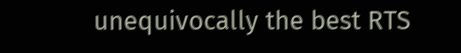unequivocally the best RTS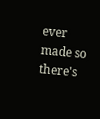ever made so there's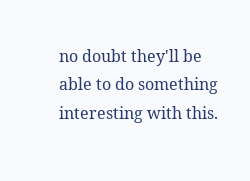no doubt they'll be able to do something interesting with this.